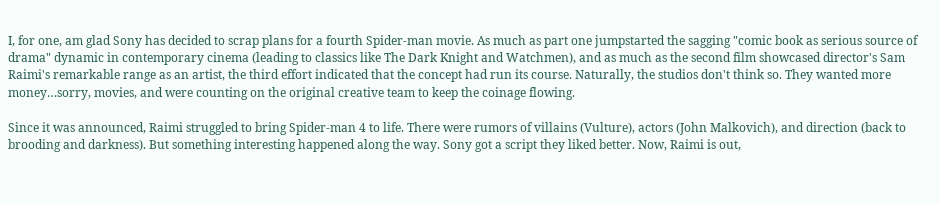I, for one, am glad Sony has decided to scrap plans for a fourth Spider-man movie. As much as part one jumpstarted the sagging "comic book as serious source of drama" dynamic in contemporary cinema (leading to classics like The Dark Knight and Watchmen), and as much as the second film showcased director's Sam Raimi's remarkable range as an artist, the third effort indicated that the concept had run its course. Naturally, the studios don't think so. They wanted more money…sorry, movies, and were counting on the original creative team to keep the coinage flowing.

Since it was announced, Raimi struggled to bring Spider-man 4 to life. There were rumors of villains (Vulture), actors (John Malkovich), and direction (back to brooding and darkness). But something interesting happened along the way. Sony got a script they liked better. Now, Raimi is out,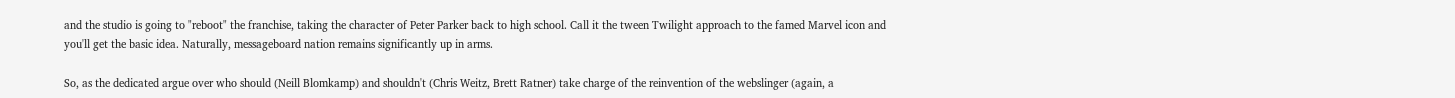and the studio is going to "reboot" the franchise, taking the character of Peter Parker back to high school. Call it the tween Twilight approach to the famed Marvel icon and you'll get the basic idea. Naturally, messageboard nation remains significantly up in arms.

So, as the dedicated argue over who should (Neill Blomkamp) and shouldn't (Chris Weitz, Brett Ratner) take charge of the reinvention of the webslinger (again, a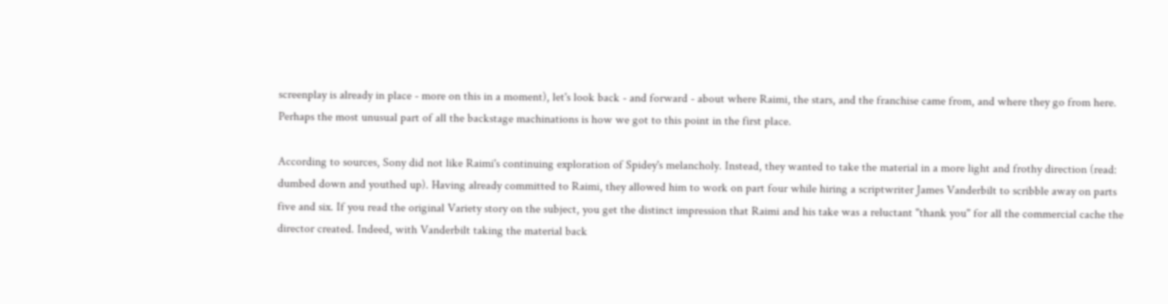screenplay is already in place - more on this in a moment), let's look back - and forward - about where Raimi, the stars, and the franchise came from, and where they go from here. Perhaps the most unusual part of all the backstage machinations is how we got to this point in the first place.

According to sources, Sony did not like Raimi's continuing exploration of Spidey's melancholy. Instead, they wanted to take the material in a more light and frothy direction (read: dumbed down and youthed up). Having already committed to Raimi, they allowed him to work on part four while hiring a scriptwriter James Vanderbilt to scribble away on parts five and six. If you read the original Variety story on the subject, you get the distinct impression that Raimi and his take was a reluctant "thank you" for all the commercial cache the director created. Indeed, with Vanderbilt taking the material back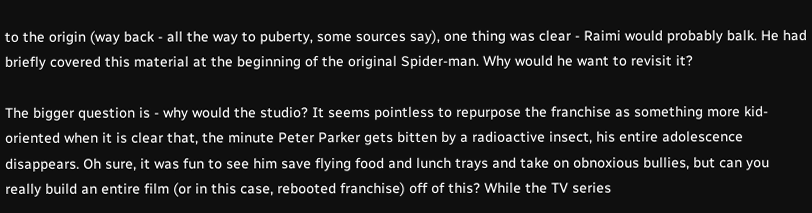to the origin (way back - all the way to puberty, some sources say), one thing was clear - Raimi would probably balk. He had briefly covered this material at the beginning of the original Spider-man. Why would he want to revisit it?

The bigger question is - why would the studio? It seems pointless to repurpose the franchise as something more kid-oriented when it is clear that, the minute Peter Parker gets bitten by a radioactive insect, his entire adolescence disappears. Oh sure, it was fun to see him save flying food and lunch trays and take on obnoxious bullies, but can you really build an entire film (or in this case, rebooted franchise) off of this? While the TV series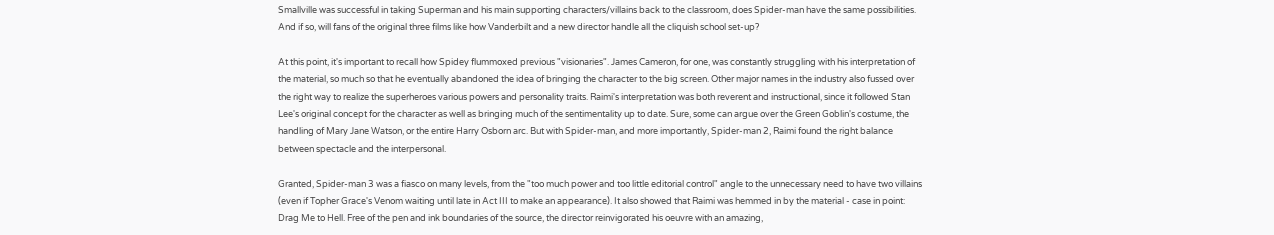Smallville was successful in taking Superman and his main supporting characters/villains back to the classroom, does Spider-man have the same possibilities. And if so, will fans of the original three films like how Vanderbilt and a new director handle all the cliquish school set-up?

At this point, it's important to recall how Spidey flummoxed previous "visionaries". James Cameron, for one, was constantly struggling with his interpretation of the material, so much so that he eventually abandoned the idea of bringing the character to the big screen. Other major names in the industry also fussed over the right way to realize the superheroes various powers and personality traits. Raimi's interpretation was both reverent and instructional, since it followed Stan Lee's original concept for the character as well as bringing much of the sentimentality up to date. Sure, some can argue over the Green Goblin's costume, the handling of Mary Jane Watson, or the entire Harry Osborn arc. But with Spider-man, and more importantly, Spider-man 2, Raimi found the right balance between spectacle and the interpersonal.

Granted, Spider-man 3 was a fiasco on many levels, from the "too much power and too little editorial control" angle to the unnecessary need to have two villains (even if Topher Grace's Venom waiting until late in Act III to make an appearance). It also showed that Raimi was hemmed in by the material - case in point: Drag Me to Hell. Free of the pen and ink boundaries of the source, the director reinvigorated his oeuvre with an amazing,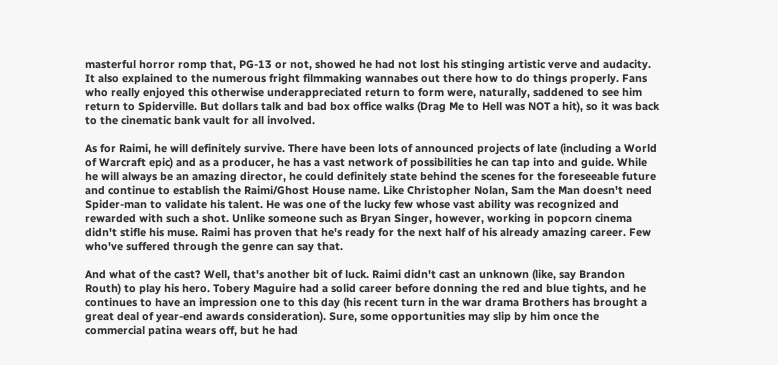masterful horror romp that, PG-13 or not, showed he had not lost his stinging artistic verve and audacity. It also explained to the numerous fright filmmaking wannabes out there how to do things properly. Fans who really enjoyed this otherwise underappreciated return to form were, naturally, saddened to see him return to Spiderville. But dollars talk and bad box office walks (Drag Me to Hell was NOT a hit), so it was back to the cinematic bank vault for all involved.

As for Raimi, he will definitely survive. There have been lots of announced projects of late (including a World of Warcraft epic) and as a producer, he has a vast network of possibilities he can tap into and guide. While he will always be an amazing director, he could definitely state behind the scenes for the foreseeable future and continue to establish the Raimi/Ghost House name. Like Christopher Nolan, Sam the Man doesn't need Spider-man to validate his talent. He was one of the lucky few whose vast ability was recognized and rewarded with such a shot. Unlike someone such as Bryan Singer, however, working in popcorn cinema didn't stifle his muse. Raimi has proven that he's ready for the next half of his already amazing career. Few who've suffered through the genre can say that.

And what of the cast? Well, that's another bit of luck. Raimi didn't cast an unknown (like, say Brandon Routh) to play his hero. Tobery Maguire had a solid career before donning the red and blue tights, and he continues to have an impression one to this day (his recent turn in the war drama Brothers has brought a great deal of year-end awards consideration). Sure, some opportunities may slip by him once the commercial patina wears off, but he had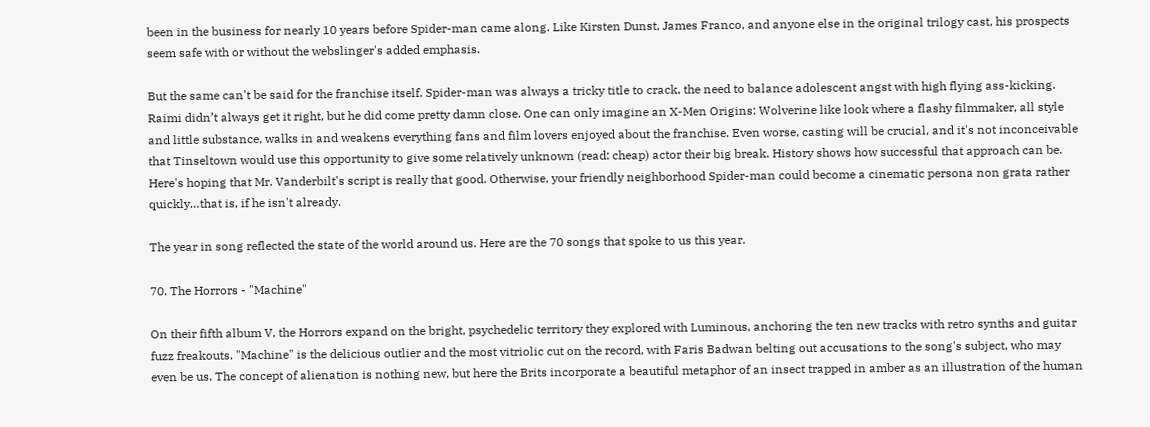been in the business for nearly 10 years before Spider-man came along. Like Kirsten Dunst, James Franco, and anyone else in the original trilogy cast, his prospects seem safe with or without the webslinger's added emphasis.

But the same can't be said for the franchise itself. Spider-man was always a tricky title to crack, the need to balance adolescent angst with high flying ass-kicking. Raimi didn’t always get it right, but he did come pretty damn close. One can only imagine an X-Men Origins: Wolverine like look where a flashy filmmaker, all style and little substance, walks in and weakens everything fans and film lovers enjoyed about the franchise. Even worse, casting will be crucial, and it's not inconceivable that Tinseltown would use this opportunity to give some relatively unknown (read: cheap) actor their big break. History shows how successful that approach can be. Here's hoping that Mr. Vanderbilt's script is really that good. Otherwise, your friendly neighborhood Spider-man could become a cinematic persona non grata rather quickly…that is, if he isn't already.

The year in song reflected the state of the world around us. Here are the 70 songs that spoke to us this year.

70. The Horrors - "Machine"

On their fifth album V, the Horrors expand on the bright, psychedelic territory they explored with Luminous, anchoring the ten new tracks with retro synths and guitar fuzz freakouts. "Machine" is the delicious outlier and the most vitriolic cut on the record, with Faris Badwan belting out accusations to the song's subject, who may even be us. The concept of alienation is nothing new, but here the Brits incorporate a beautiful metaphor of an insect trapped in amber as an illustration of the human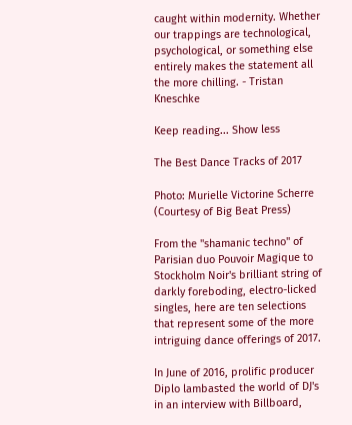caught within modernity. Whether our trappings are technological, psychological, or something else entirely makes the statement all the more chilling. - Tristan Kneschke

Keep reading... Show less

The Best Dance Tracks of 2017

Photo: Murielle Victorine Scherre (Courtesy of Big Beat Press)

From the "shamanic techno" of Parisian duo Pouvoir Magique to Stockholm Noir's brilliant string of darkly foreboding, electro-licked singles, here are ten selections that represent some of the more intriguing dance offerings of 2017.

In June of 2016, prolific producer Diplo lambasted the world of DJ's in an interview with Billboard,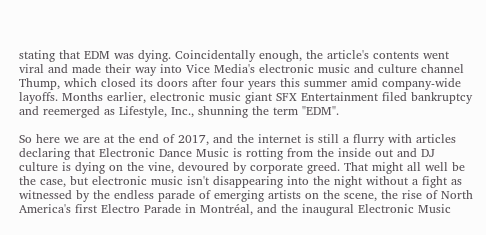stating that EDM was dying. Coincidentally enough, the article's contents went viral and made their way into Vice Media's electronic music and culture channel Thump, which closed its doors after four years this summer amid company-wide layoffs. Months earlier, electronic music giant SFX Entertainment filed bankruptcy and reemerged as Lifestyle, Inc., shunning the term "EDM".

So here we are at the end of 2017, and the internet is still a flurry with articles declaring that Electronic Dance Music is rotting from the inside out and DJ culture is dying on the vine, devoured by corporate greed. That might all well be the case, but electronic music isn't disappearing into the night without a fight as witnessed by the endless parade of emerging artists on the scene, the rise of North America's first Electro Parade in Montréal, and the inaugural Electronic Music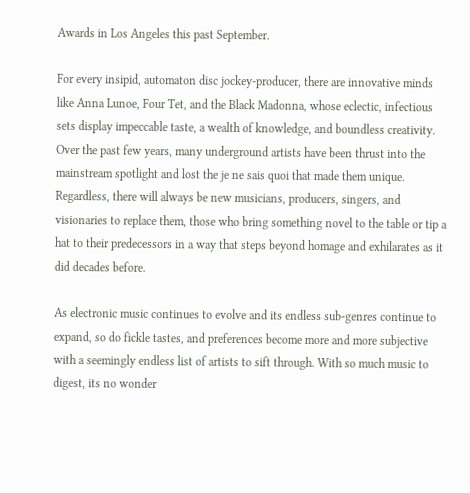Awards in Los Angeles this past September.

For every insipid, automaton disc jockey-producer, there are innovative minds like Anna Lunoe, Four Tet, and the Black Madonna, whose eclectic, infectious sets display impeccable taste, a wealth of knowledge, and boundless creativity. Over the past few years, many underground artists have been thrust into the mainstream spotlight and lost the je ne sais quoi that made them unique. Regardless, there will always be new musicians, producers, singers, and visionaries to replace them, those who bring something novel to the table or tip a hat to their predecessors in a way that steps beyond homage and exhilarates as it did decades before.

As electronic music continues to evolve and its endless sub-genres continue to expand, so do fickle tastes, and preferences become more and more subjective with a seemingly endless list of artists to sift through. With so much music to digest, its no wonder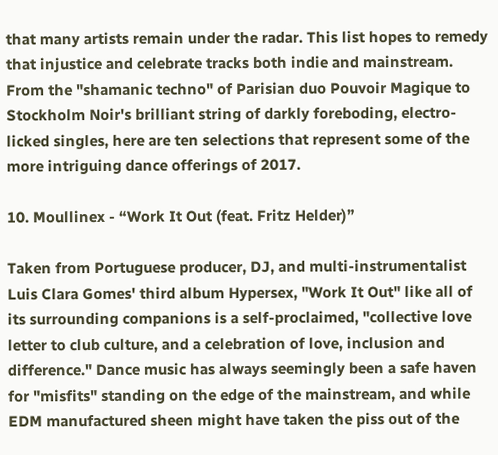that many artists remain under the radar. This list hopes to remedy that injustice and celebrate tracks both indie and mainstream. From the "shamanic techno" of Parisian duo Pouvoir Magique to Stockholm Noir's brilliant string of darkly foreboding, electro-licked singles, here are ten selections that represent some of the more intriguing dance offerings of 2017.

10. Moullinex - “Work It Out (feat. Fritz Helder)”

Taken from Portuguese producer, DJ, and multi-instrumentalist Luis Clara Gomes' third album Hypersex, "Work It Out" like all of its surrounding companions is a self-proclaimed, "collective love letter to club culture, and a celebration of love, inclusion and difference." Dance music has always seemingly been a safe haven for "misfits" standing on the edge of the mainstream, and while EDM manufactured sheen might have taken the piss out of the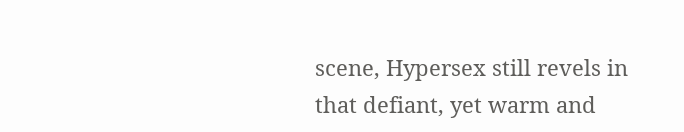scene, Hypersex still revels in that defiant, yet warm and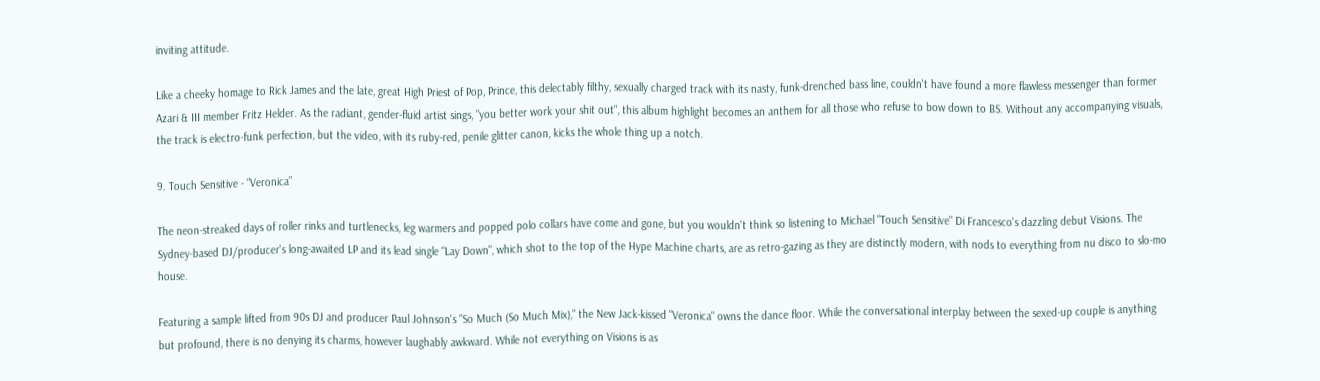inviting attitude.

Like a cheeky homage to Rick James and the late, great High Priest of Pop, Prince, this delectably filthy, sexually charged track with its nasty, funk-drenched bass line, couldn't have found a more flawless messenger than former Azari & III member Fritz Helder. As the radiant, gender-fluid artist sings, "you better work your shit out", this album highlight becomes an anthem for all those who refuse to bow down to BS. Without any accompanying visuals, the track is electro-funk perfection, but the video, with its ruby-red, penile glitter canon, kicks the whole thing up a notch.

9. Touch Sensitive - “Veronica”

The neon-streaked days of roller rinks and turtlenecks, leg warmers and popped polo collars have come and gone, but you wouldn't think so listening to Michael "Touch Sensitive" Di Francesco's dazzling debut Visions. The Sydney-based DJ/producer's long-awaited LP and its lead single "Lay Down", which shot to the top of the Hype Machine charts, are as retro-gazing as they are distinctly modern, with nods to everything from nu disco to slo-mo house.

Featuring a sample lifted from 90s DJ and producer Paul Johnson's "So Much (So Much Mix)," the New Jack-kissed "Veronica" owns the dance floor. While the conversational interplay between the sexed-up couple is anything but profound, there is no denying its charms, however laughably awkward. While not everything on Visions is as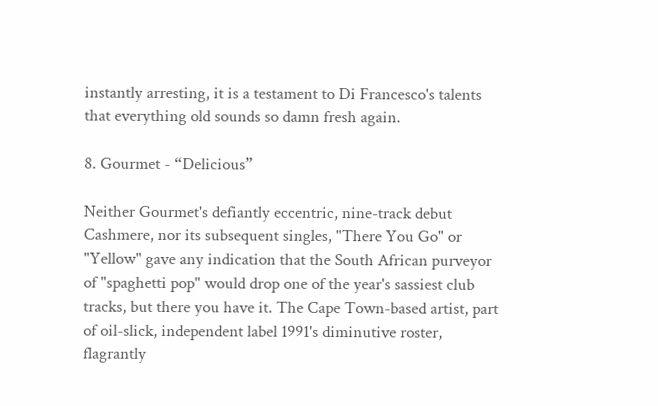instantly arresting, it is a testament to Di Francesco's talents that everything old sounds so damn fresh again.

8. Gourmet - “Delicious”

Neither Gourmet's defiantly eccentric, nine-track debut Cashmere, nor its subsequent singles, "There You Go" or "Yellow" gave any indication that the South African purveyor of "spaghetti pop" would drop one of the year's sassiest club tracks, but there you have it. The Cape Town-based artist, part of oil-slick, independent label 1991's diminutive roster, flagrantly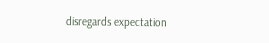disregards expectation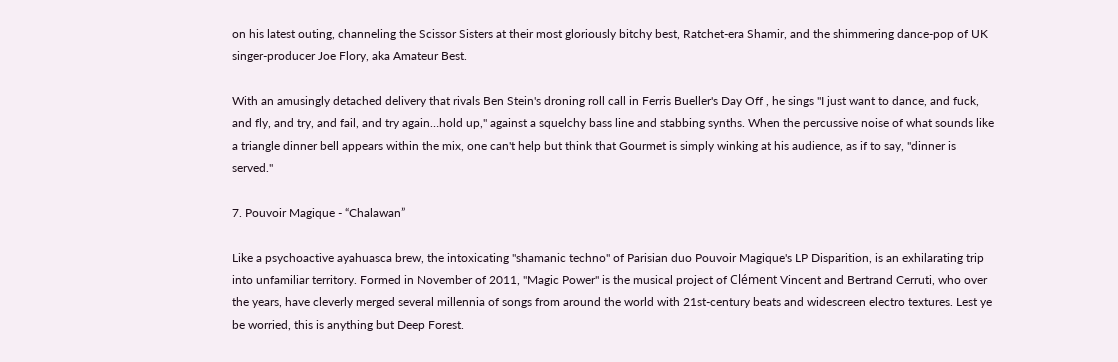on his latest outing, channeling the Scissor Sisters at their most gloriously bitchy best, Ratchet-era Shamir, and the shimmering dance-pop of UK singer-producer Joe Flory, aka Amateur Best.

With an amusingly detached delivery that rivals Ben Stein's droning roll call in Ferris Bueller's Day Off , he sings "I just want to dance, and fuck, and fly, and try, and fail, and try again…hold up," against a squelchy bass line and stabbing synths. When the percussive noise of what sounds like a triangle dinner bell appears within the mix, one can't help but think that Gourmet is simply winking at his audience, as if to say, "dinner is served."

7. Pouvoir Magique - “Chalawan”

Like a psychoactive ayahuasca brew, the intoxicating "shamanic techno" of Parisian duo Pouvoir Magique's LP Disparition, is an exhilarating trip into unfamiliar territory. Formed in November of 2011, "Magic Power" is the musical project of Clément Vincent and Bertrand Cerruti, who over the years, have cleverly merged several millennia of songs from around the world with 21st-century beats and widescreen electro textures. Lest ye be worried, this is anything but Deep Forest.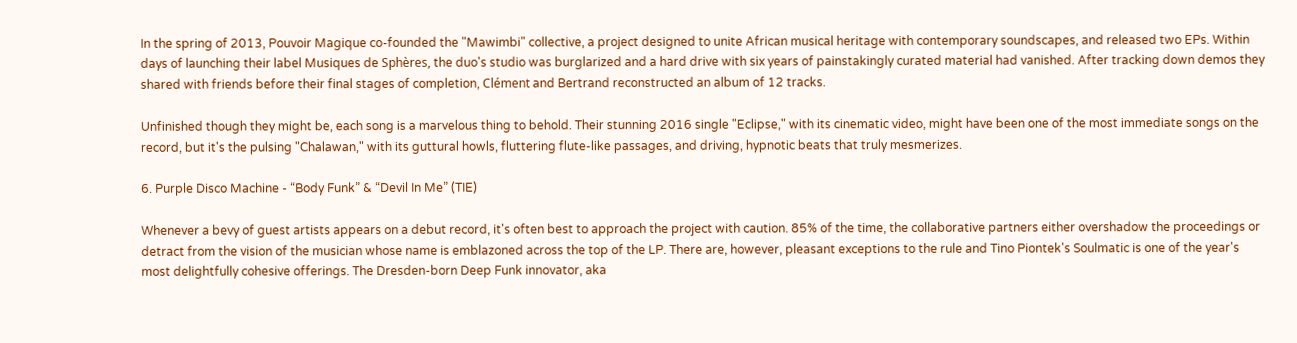In the spring of 2013, Pouvoir Magique co-founded the "Mawimbi" collective, a project designed to unite African musical heritage with contemporary soundscapes, and released two EPs. Within days of launching their label Musiques de Sphères, the duo's studio was burglarized and a hard drive with six years of painstakingly curated material had vanished. After tracking down demos they shared with friends before their final stages of completion, Clément and Bertrand reconstructed an album of 12 tracks.

Unfinished though they might be, each song is a marvelous thing to behold. Their stunning 2016 single "Eclipse," with its cinematic video, might have been one of the most immediate songs on the record, but it's the pulsing "Chalawan," with its guttural howls, fluttering flute-like passages, and driving, hypnotic beats that truly mesmerizes.

6. Purple Disco Machine - “Body Funk” & “Devil In Me” (TIE)

Whenever a bevy of guest artists appears on a debut record, it's often best to approach the project with caution. 85% of the time, the collaborative partners either overshadow the proceedings or detract from the vision of the musician whose name is emblazoned across the top of the LP. There are, however, pleasant exceptions to the rule and Tino Piontek's Soulmatic is one of the year's most delightfully cohesive offerings. The Dresden-born Deep Funk innovator, aka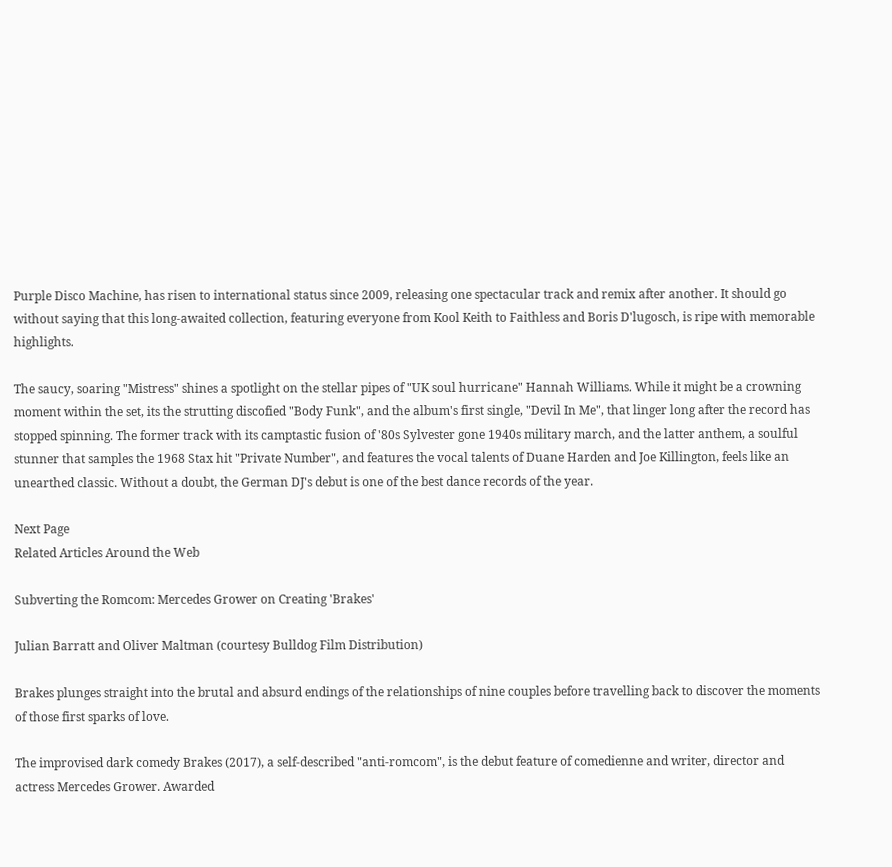Purple Disco Machine, has risen to international status since 2009, releasing one spectacular track and remix after another. It should go without saying that this long-awaited collection, featuring everyone from Kool Keith to Faithless and Boris D'lugosch, is ripe with memorable highlights.

The saucy, soaring "Mistress" shines a spotlight on the stellar pipes of "UK soul hurricane" Hannah Williams. While it might be a crowning moment within the set, its the strutting discofied "Body Funk", and the album's first single, "Devil In Me", that linger long after the record has stopped spinning. The former track with its camptastic fusion of '80s Sylvester gone 1940s military march, and the latter anthem, a soulful stunner that samples the 1968 Stax hit "Private Number", and features the vocal talents of Duane Harden and Joe Killington, feels like an unearthed classic. Without a doubt, the German DJ's debut is one of the best dance records of the year.

Next Page
Related Articles Around the Web

Subverting the Romcom: Mercedes Grower on Creating 'Brakes'

Julian Barratt and Oliver Maltman (courtesy Bulldog Film Distribution)

Brakes plunges straight into the brutal and absurd endings of the relationships of nine couples before travelling back to discover the moments of those first sparks of love.

The improvised dark comedy Brakes (2017), a self-described "anti-romcom", is the debut feature of comedienne and writer, director and actress Mercedes Grower. Awarded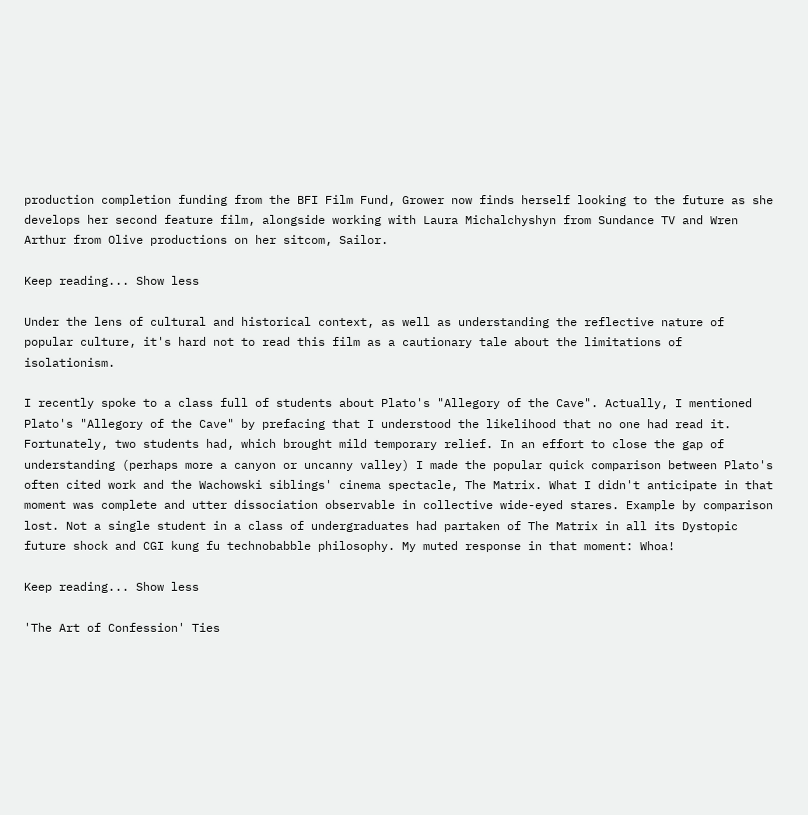production completion funding from the BFI Film Fund, Grower now finds herself looking to the future as she develops her second feature film, alongside working with Laura Michalchyshyn from Sundance TV and Wren Arthur from Olive productions on her sitcom, Sailor.

Keep reading... Show less

Under the lens of cultural and historical context, as well as understanding the reflective nature of popular culture, it's hard not to read this film as a cautionary tale about the limitations of isolationism.

I recently spoke to a class full of students about Plato's "Allegory of the Cave". Actually, I mentioned Plato's "Allegory of the Cave" by prefacing that I understood the likelihood that no one had read it. Fortunately, two students had, which brought mild temporary relief. In an effort to close the gap of understanding (perhaps more a canyon or uncanny valley) I made the popular quick comparison between Plato's often cited work and the Wachowski siblings' cinema spectacle, The Matrix. What I didn't anticipate in that moment was complete and utter dissociation observable in collective wide-eyed stares. Example by comparison lost. Not a single student in a class of undergraduates had partaken of The Matrix in all its Dystopic future shock and CGI kung fu technobabble philosophy. My muted response in that moment: Whoa!

Keep reading... Show less

'The Art of Confession' Ties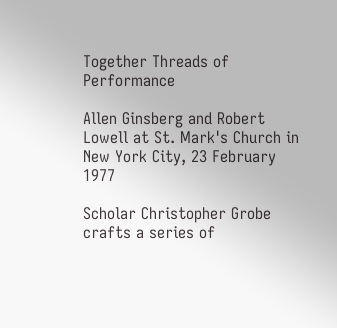Together Threads of Performance

Allen Ginsberg and Robert Lowell at St. Mark's Church in New York City, 23 February 1977

Scholar Christopher Grobe crafts a series of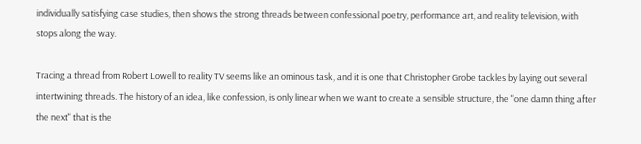individually satisfying case studies, then shows the strong threads between confessional poetry, performance art, and reality television, with stops along the way.

Tracing a thread from Robert Lowell to reality TV seems like an ominous task, and it is one that Christopher Grobe tackles by laying out several intertwining threads. The history of an idea, like confession, is only linear when we want to create a sensible structure, the "one damn thing after the next" that is the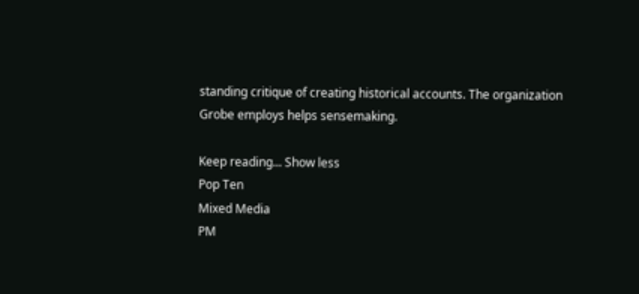standing critique of creating historical accounts. The organization Grobe employs helps sensemaking.

Keep reading... Show less
Pop Ten
Mixed Media
PM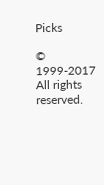Picks

© 1999-2017 All rights reserved.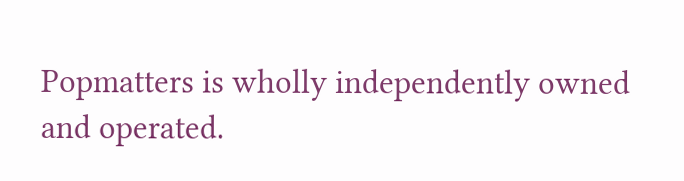Popmatters is wholly independently owned and operated.